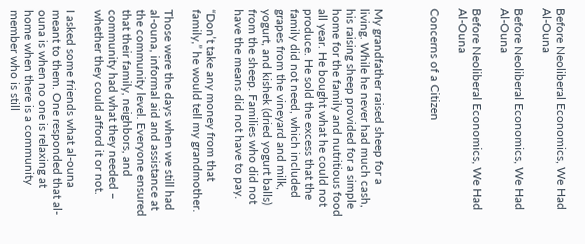Before Neoliberal Economics, We Had Al-Ouna

Before Neoliberal Economics, We Had Al-Ouna

Before Neoliberal Economics, We Had Al-Ouna

Concerns of a Citizen



My grandfather raised sheep for a living. While he never had much cash, his raising sheep provided for a simple home for the family and nutritious food all year. He bought what he could not produce. He sold the excess that the family did not need, which included grapes from the vineyard and milk, yogurt, and kishek (dried yogurt balls) from the sheep. Families who did not have the means did not have to pay.

“Don’t take any money from that family,” he would tell my grandmother.

Those were the days when we still had al-ouna, informal aid and assistance at the community level. Everyone ensured that their family, neighbors, and community had what they needed – whether they could afford it or not.

I asked some friends what al-ouna meant to them. One responded that al-ouna is when no one is relaxing at home when there is a community member who is still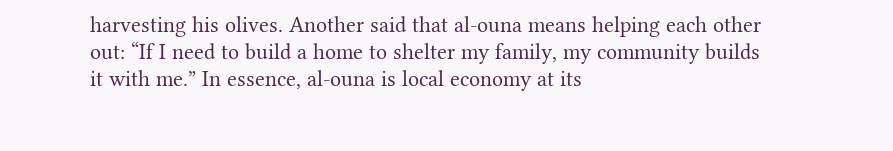harvesting his olives. Another said that al-ouna means helping each other out: “If I need to build a home to shelter my family, my community builds it with me.” In essence, al-ouna is local economy at its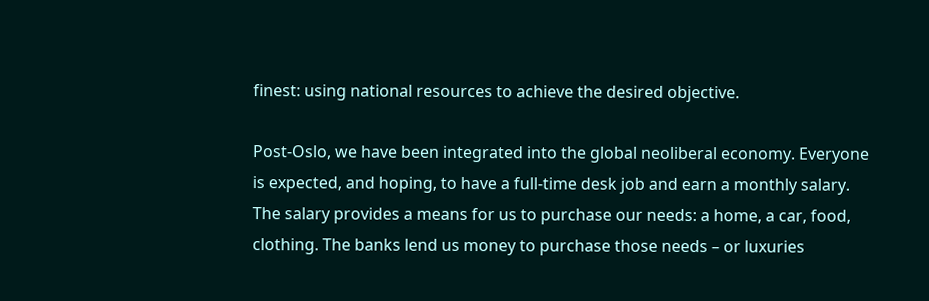finest: using national resources to achieve the desired objective.

Post-Oslo, we have been integrated into the global neoliberal economy. Everyone is expected, and hoping, to have a full-time desk job and earn a monthly salary. The salary provides a means for us to purchase our needs: a home, a car, food, clothing. The banks lend us money to purchase those needs – or luxuries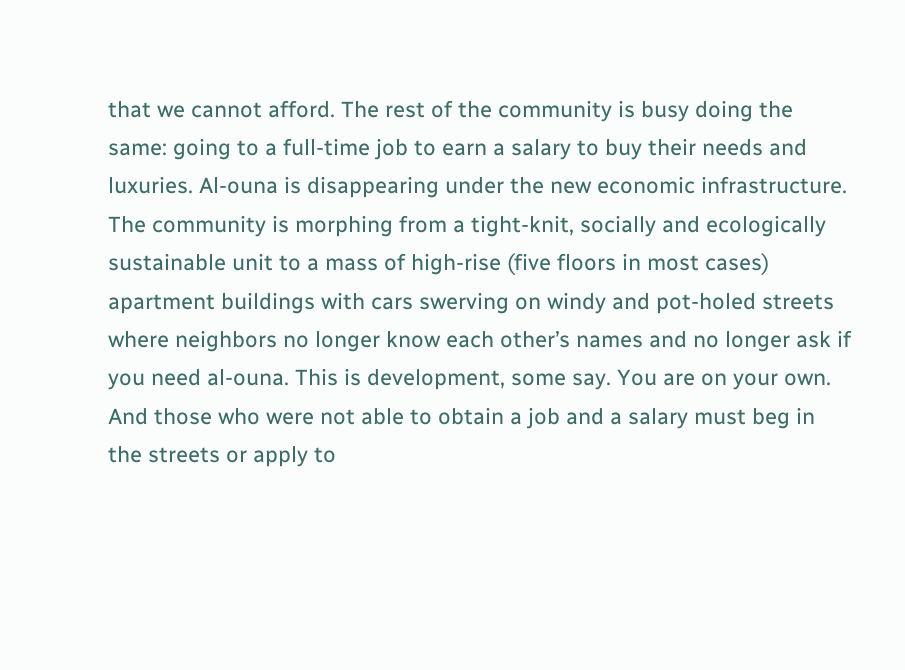that we cannot afford. The rest of the community is busy doing the same: going to a full-time job to earn a salary to buy their needs and luxuries. Al-ouna is disappearing under the new economic infrastructure. The community is morphing from a tight-knit, socially and ecologically sustainable unit to a mass of high-rise (five floors in most cases) apartment buildings with cars swerving on windy and pot-holed streets where neighbors no longer know each other’s names and no longer ask if you need al-ouna. This is development, some say. You are on your own. And those who were not able to obtain a job and a salary must beg in the streets or apply to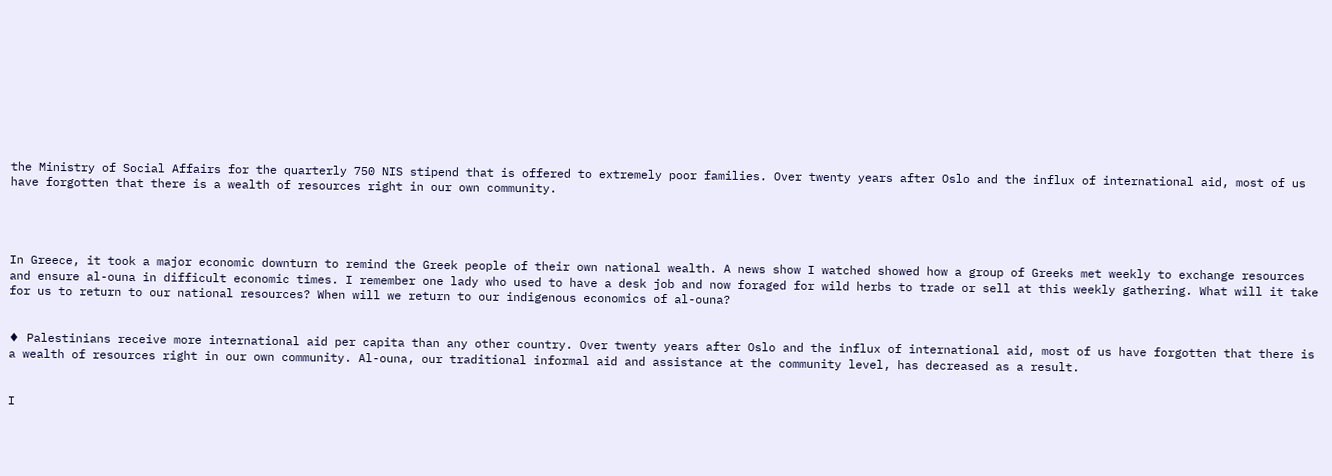the Ministry of Social Affairs for the quarterly 750 NIS stipend that is offered to extremely poor families. Over twenty years after Oslo and the influx of international aid, most of us have forgotten that there is a wealth of resources right in our own community.




In Greece, it took a major economic downturn to remind the Greek people of their own national wealth. A news show I watched showed how a group of Greeks met weekly to exchange resources and ensure al-ouna in difficult economic times. I remember one lady who used to have a desk job and now foraged for wild herbs to trade or sell at this weekly gathering. What will it take for us to return to our national resources? When will we return to our indigenous economics of al-ouna?


♦ Palestinians receive more international aid per capita than any other country. Over twenty years after Oslo and the influx of international aid, most of us have forgotten that there is a wealth of resources right in our own community. Al-ouna, our traditional informal aid and assistance at the community level, has decreased as a result.


I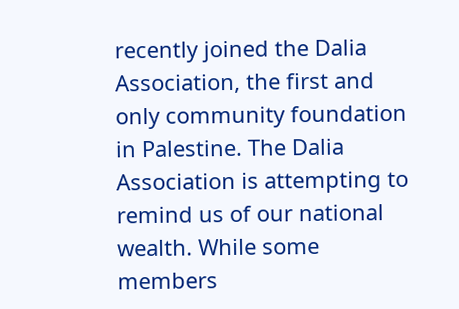recently joined the Dalia Association, the first and only community foundation in Palestine. The Dalia Association is attempting to remind us of our national wealth. While some members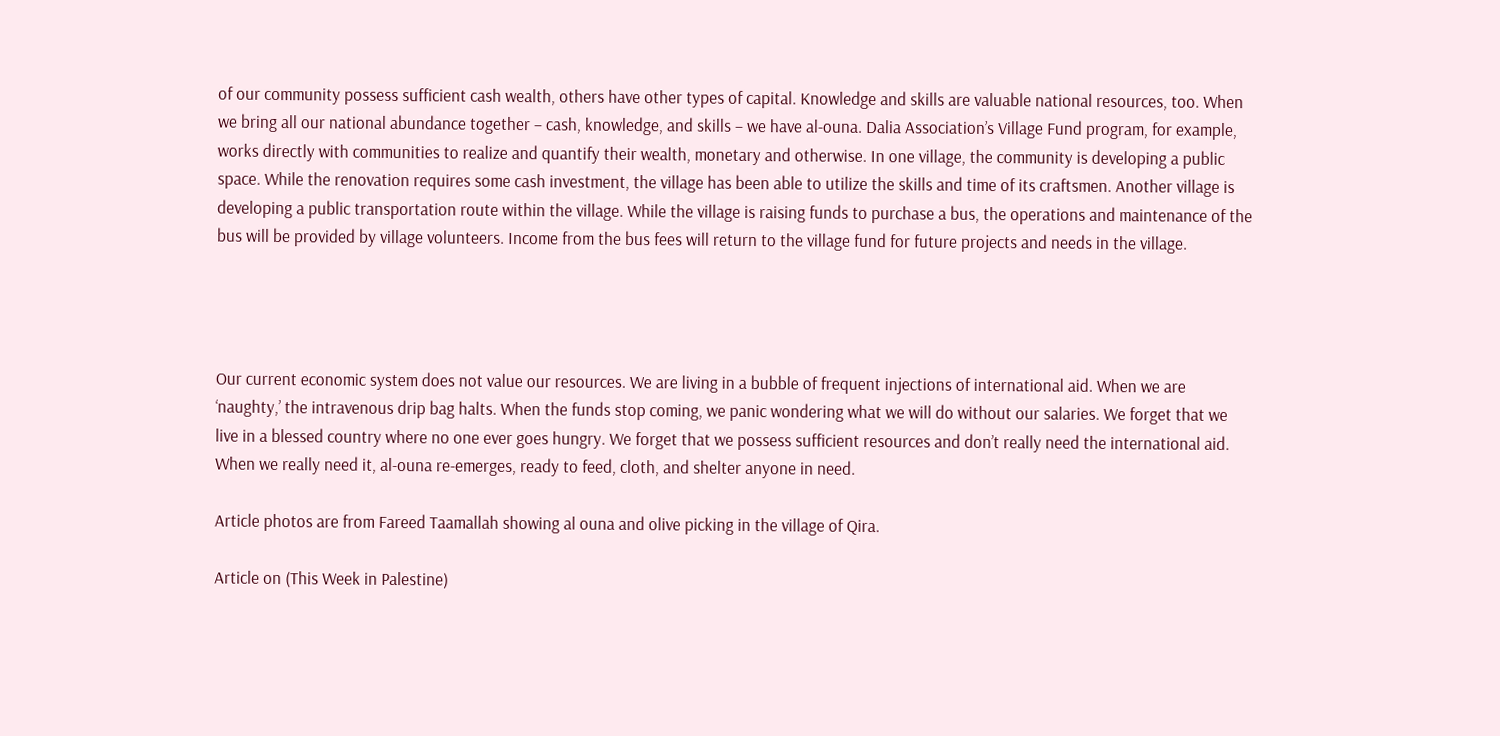of our community possess sufficient cash wealth, others have other types of capital. Knowledge and skills are valuable national resources, too. When we bring all our national abundance together – cash, knowledge, and skills – we have al-ouna. Dalia Association’s Village Fund program, for example, works directly with communities to realize and quantify their wealth, monetary and otherwise. In one village, the community is developing a public space. While the renovation requires some cash investment, the village has been able to utilize the skills and time of its craftsmen. Another village is developing a public transportation route within the village. While the village is raising funds to purchase a bus, the operations and maintenance of the bus will be provided by village volunteers. Income from the bus fees will return to the village fund for future projects and needs in the village.




Our current economic system does not value our resources. We are living in a bubble of frequent injections of international aid. When we are ‘naughty,’ the intravenous drip bag halts. When the funds stop coming, we panic wondering what we will do without our salaries. We forget that we live in a blessed country where no one ever goes hungry. We forget that we possess sufficient resources and don’t really need the international aid. When we really need it, al-ouna re-emerges, ready to feed, cloth, and shelter anyone in need.

Article photos are from Fareed Taamallah showing al ouna and olive picking in the village of Qira.

Article on (This Week in Palestine)